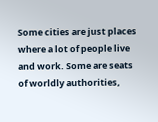Some cities are just places where a lot of people live and work. Some are seats of worldly authorities,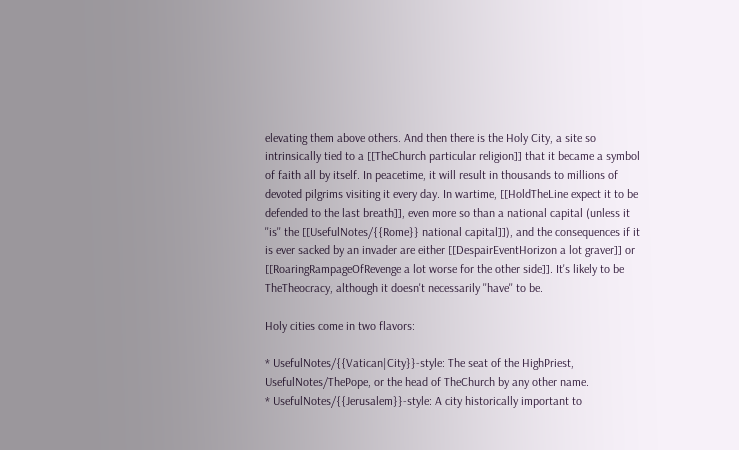elevating them above others. And then there is the Holy City, a site so intrinsically tied to a [[TheChurch particular religion]] that it became a symbol of faith all by itself. In peacetime, it will result in thousands to millions of devoted pilgrims visiting it every day. In wartime, [[HoldTheLine expect it to be defended to the last breath]], even more so than a national capital (unless it ''is'' the [[UsefulNotes/{{Rome}} national capital]]), and the consequences if it is ever sacked by an invader are either [[DespairEventHorizon a lot graver]] or [[RoaringRampageOfRevenge a lot worse for the other side]]. It's likely to be TheTheocracy, although it doesn't necessarily ''have'' to be.

Holy cities come in two flavors:

* UsefulNotes/{{Vatican|City}}-style: The seat of the HighPriest, UsefulNotes/ThePope, or the head of TheChurch by any other name.
* UsefulNotes/{{Jerusalem}}-style: A city historically important to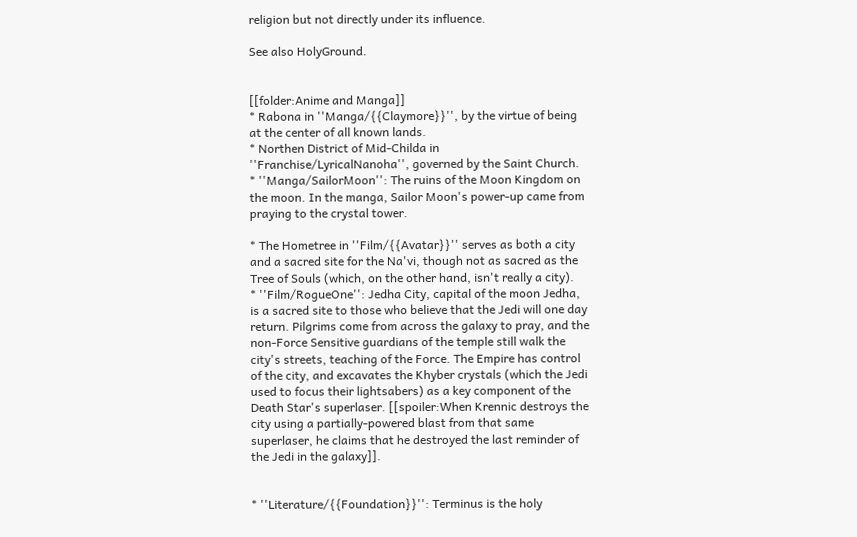religion but not directly under its influence.

See also HolyGround.


[[folder:Anime and Manga]]
* Rabona in ''Manga/{{Claymore}}'', by the virtue of being at the center of all known lands.
* Northen District of Mid-Childa in ''Franchise/LyricalNanoha'', governed by the Saint Church.
* ''Manga/SailorMoon'': The ruins of the Moon Kingdom on the moon. In the manga, Sailor Moon's power-up came from praying to the crystal tower.

* The Hometree in ''Film/{{Avatar}}'' serves as both a city and a sacred site for the Na'vi, though not as sacred as the Tree of Souls (which, on the other hand, isn't really a city).
* ''Film/RogueOne'': Jedha City, capital of the moon Jedha, is a sacred site to those who believe that the Jedi will one day return. Pilgrims come from across the galaxy to pray, and the non-Force Sensitive guardians of the temple still walk the city's streets, teaching of the Force. The Empire has control of the city, and excavates the Khyber crystals (which the Jedi used to focus their lightsabers) as a key component of the Death Star's superlaser. [[spoiler:When Krennic destroys the city using a partially-powered blast from that same superlaser, he claims that he destroyed the last reminder of the Jedi in the galaxy]].


* ''Literature/{{Foundation}}'': Terminus is the holy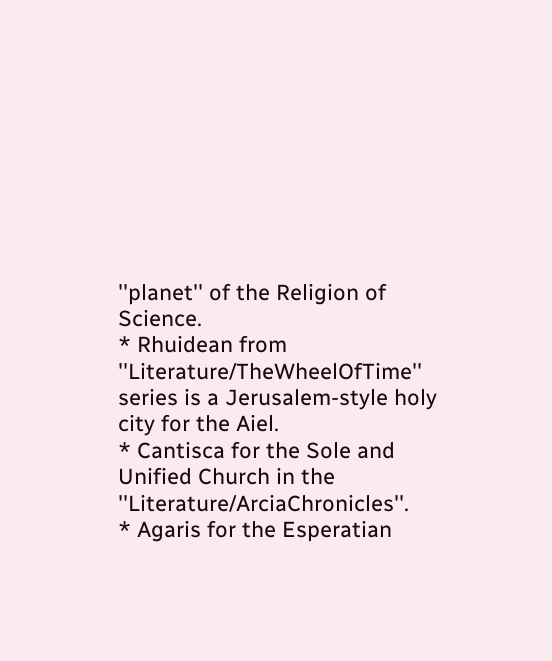''planet'' of the Religion of Science.
* Rhuidean from ''Literature/TheWheelOfTime'' series is a Jerusalem-style holy city for the Aiel.
* Cantisca for the Sole and Unified Church in the ''Literature/ArciaChronicles''.
* Agaris for the Esperatian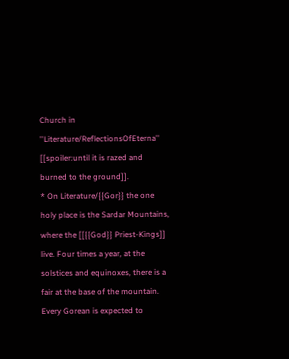Church in ''Literature/ReflectionsOfEterna'' [[spoiler:until it is razed and burned to the ground]].
* On Literature/{{Gor}} the one holy place is the Sardar Mountains, where the [[{{God}} Priest-Kings]] live. Four times a year, at the solstices and equinoxes, there is a fair at the base of the mountain. Every Gorean is expected to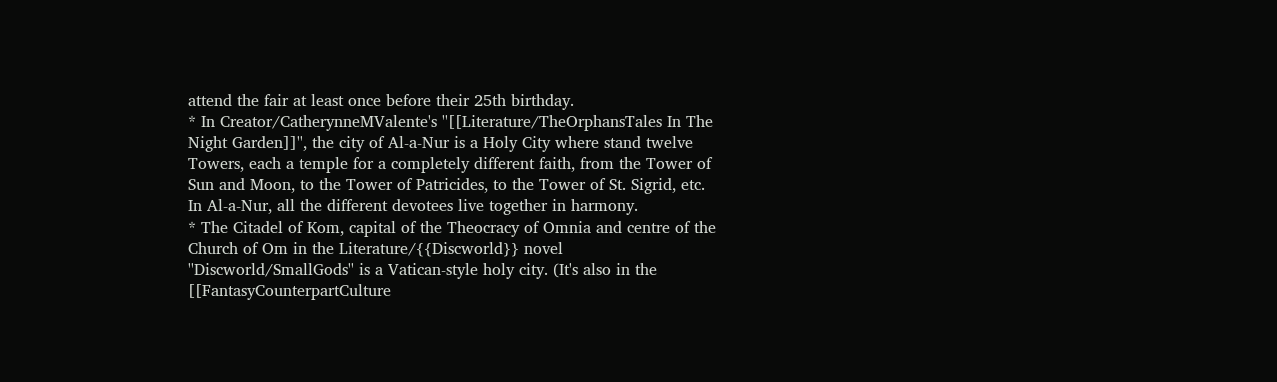attend the fair at least once before their 25th birthday.
* In Creator/CatherynneMValente's ''[[Literature/TheOrphansTales In The Night Garden]]'', the city of Al-a-Nur is a Holy City where stand twelve Towers, each a temple for a completely different faith, from the Tower of Sun and Moon, to the Tower of Patricides, to the Tower of St. Sigrid, etc. In Al-a-Nur, all the different devotees live together in harmony.
* The Citadel of Kom, capital of the Theocracy of Omnia and centre of the Church of Om in the Literature/{{Discworld}} novel ''Discworld/SmallGods'' is a Vatican-style holy city. (It's also in the [[FantasyCounterpartCulture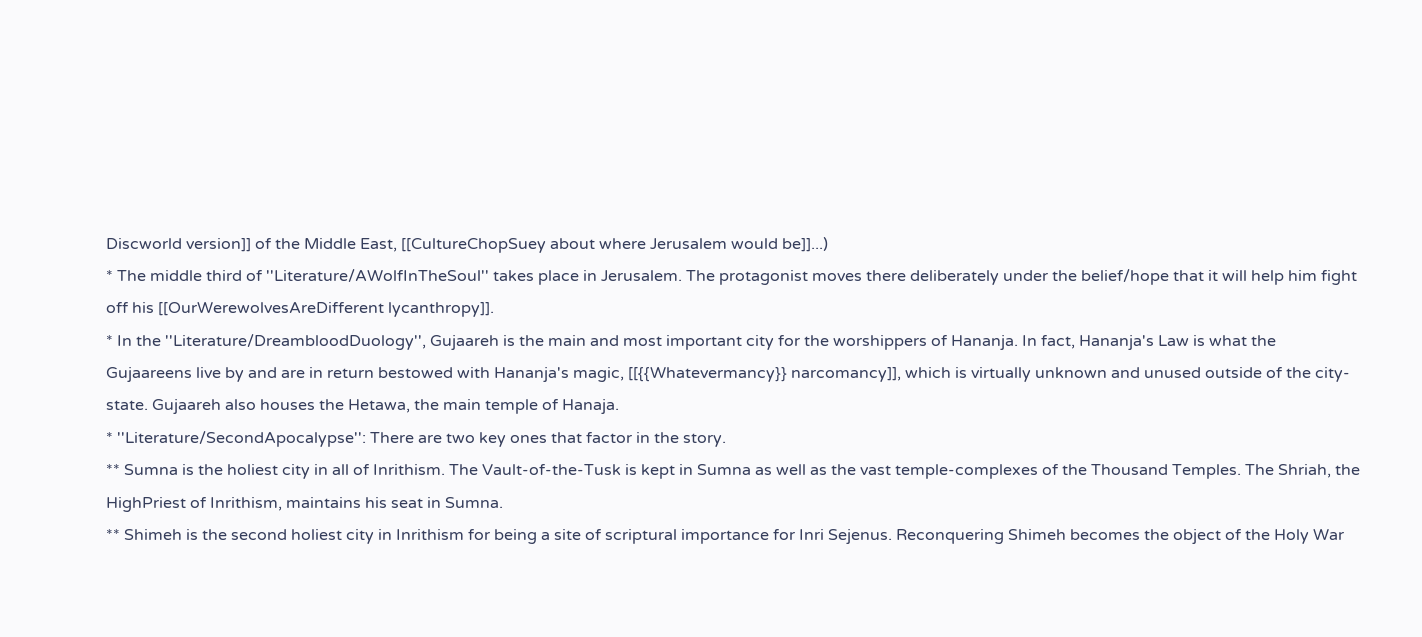Discworld version]] of the Middle East, [[CultureChopSuey about where Jerusalem would be]]...)
* The middle third of ''Literature/AWolfInTheSoul'' takes place in Jerusalem. The protagonist moves there deliberately under the belief/hope that it will help him fight off his [[OurWerewolvesAreDifferent lycanthropy]].
* In the ''Literature/DreambloodDuology'', Gujaareh is the main and most important city for the worshippers of Hananja. In fact, Hananja's Law is what the Gujaareens live by and are in return bestowed with Hananja's magic, [[{{Whatevermancy}} narcomancy]], which is virtually unknown and unused outside of the city-state. Gujaareh also houses the Hetawa, the main temple of Hanaja.
* ''Literature/SecondApocalypse'': There are two key ones that factor in the story.
** Sumna is the holiest city in all of Inrithism. The Vault-of-the-Tusk is kept in Sumna as well as the vast temple-complexes of the Thousand Temples. The Shriah, the HighPriest of Inrithism, maintains his seat in Sumna.
** Shimeh is the second holiest city in Inrithism for being a site of scriptural importance for Inri Sejenus. Reconquering Shimeh becomes the object of the Holy War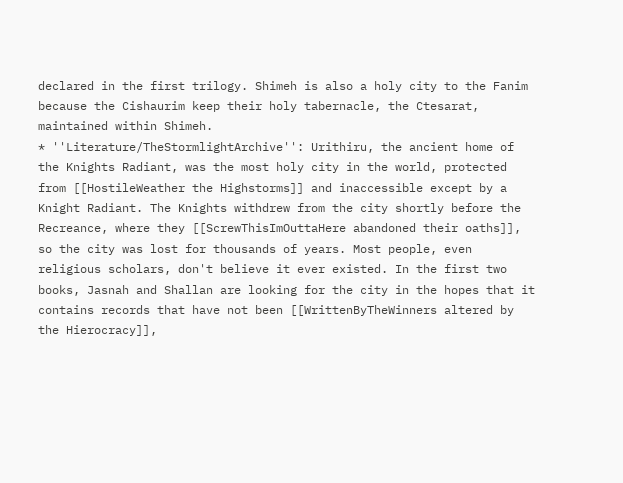declared in the first trilogy. Shimeh is also a holy city to the Fanim because the Cishaurim keep their holy tabernacle, the Ctesarat, maintained within Shimeh.
* ''Literature/TheStormlightArchive'': Urithiru, the ancient home of the Knights Radiant, was the most holy city in the world, protected from [[HostileWeather the Highstorms]] and inaccessible except by a Knight Radiant. The Knights withdrew from the city shortly before the Recreance, where they [[ScrewThisImOuttaHere abandoned their oaths]], so the city was lost for thousands of years. Most people, even religious scholars, don't believe it ever existed. In the first two books, Jasnah and Shallan are looking for the city in the hopes that it contains records that have not been [[WrittenByTheWinners altered by the Hierocracy]],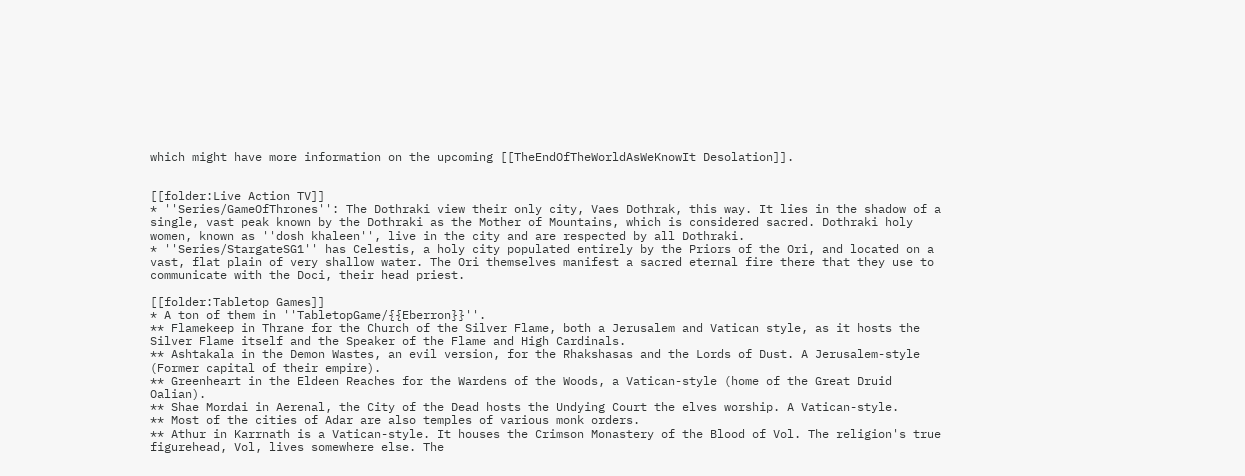which might have more information on the upcoming [[TheEndOfTheWorldAsWeKnowIt Desolation]].


[[folder:Live Action TV]]
* ''Series/GameOfThrones'': The Dothraki view their only city, Vaes Dothrak, this way. It lies in the shadow of a single, vast peak known by the Dothraki as the Mother of Mountains, which is considered sacred. Dothraki holy women, known as ''dosh khaleen'', live in the city and are respected by all Dothraki.
* ''Series/StargateSG1'' has Celestis, a holy city populated entirely by the Priors of the Ori, and located on a vast, flat plain of very shallow water. The Ori themselves manifest a sacred eternal fire there that they use to communicate with the Doci, their head priest.

[[folder:Tabletop Games]]
* A ton of them in ''TabletopGame/{{Eberron}}''.
** Flamekeep in Thrane for the Church of the Silver Flame, both a Jerusalem and Vatican style, as it hosts the Silver Flame itself and the Speaker of the Flame and High Cardinals.
** Ashtakala in the Demon Wastes, an evil version, for the Rhakshasas and the Lords of Dust. A Jerusalem-style (Former capital of their empire).
** Greenheart in the Eldeen Reaches for the Wardens of the Woods, a Vatican-style (home of the Great Druid Oalian).
** Shae Mordai in Aerenal, the City of the Dead hosts the Undying Court the elves worship. A Vatican-style.
** Most of the cities of Adar are also temples of various monk orders.
** Athur in Karrnath is a Vatican-style. It houses the Crimson Monastery of the Blood of Vol. The religion's true figurehead, Vol, lives somewhere else. The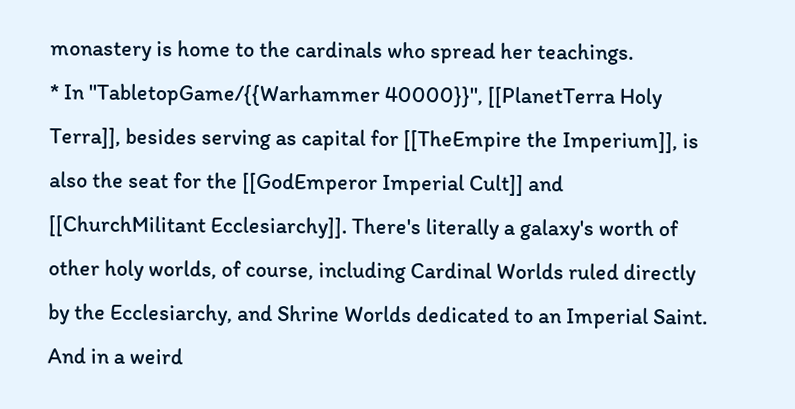monastery is home to the cardinals who spread her teachings.
* In ''TabletopGame/{{Warhammer 40000}}'', [[PlanetTerra Holy Terra]], besides serving as capital for [[TheEmpire the Imperium]], is also the seat for the [[GodEmperor Imperial Cult]] and [[ChurchMilitant Ecclesiarchy]]. There's literally a galaxy's worth of other holy worlds, of course, including Cardinal Worlds ruled directly by the Ecclesiarchy, and Shrine Worlds dedicated to an Imperial Saint. And in a weird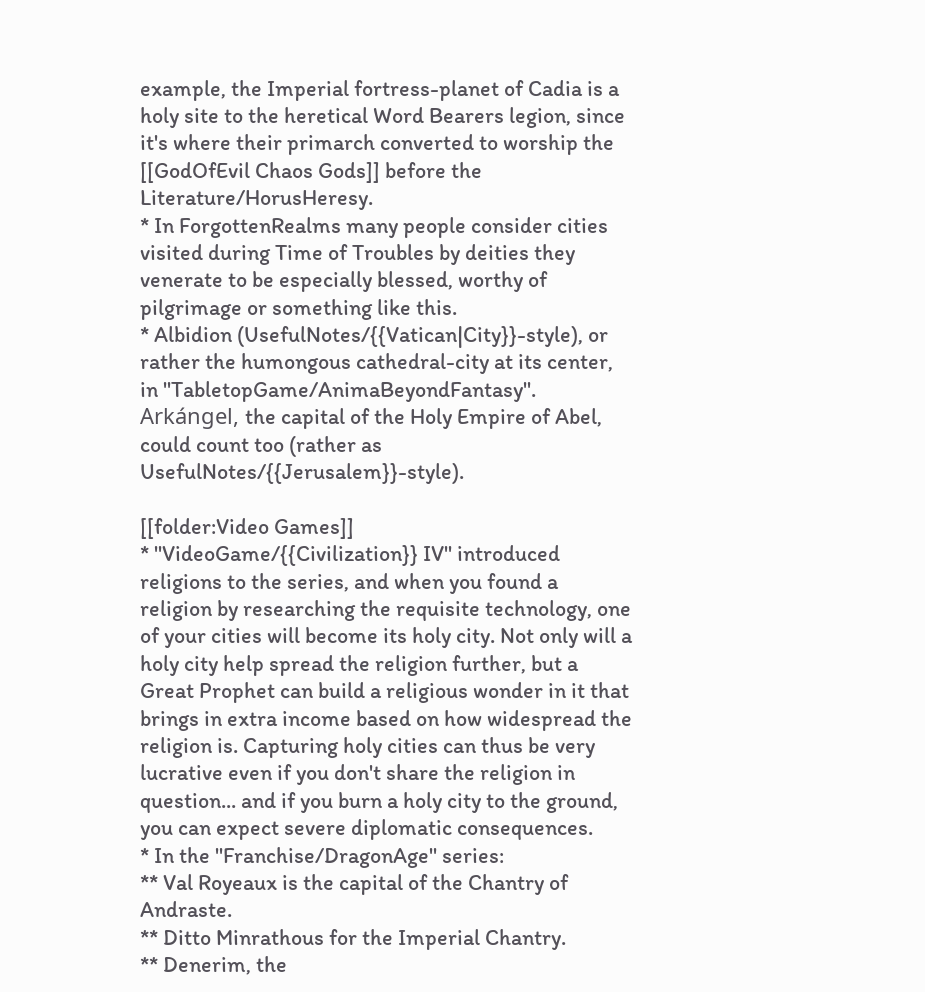example, the Imperial fortress-planet of Cadia is a holy site to the heretical Word Bearers legion, since it's where their primarch converted to worship the [[GodOfEvil Chaos Gods]] before the Literature/HorusHeresy.
* In ForgottenRealms many people consider cities visited during Time of Troubles by deities they venerate to be especially blessed, worthy of pilgrimage or something like this.
* Albidion (UsefulNotes/{{Vatican|City}}-style), or rather the humongous cathedral-city at its center, in ''TabletopGame/AnimaBeyondFantasy''. Arkángel, the capital of the Holy Empire of Abel, could count too (rather as UsefulNotes/{{Jerusalem}}-style).

[[folder:Video Games]]
* ''VideoGame/{{Civilization}} IV'' introduced religions to the series, and when you found a religion by researching the requisite technology, one of your cities will become its holy city. Not only will a holy city help spread the religion further, but a Great Prophet can build a religious wonder in it that brings in extra income based on how widespread the religion is. Capturing holy cities can thus be very lucrative even if you don't share the religion in question... and if you burn a holy city to the ground, you can expect severe diplomatic consequences.
* In the ''Franchise/DragonAge'' series:
** Val Royeaux is the capital of the Chantry of Andraste.
** Ditto Minrathous for the Imperial Chantry.
** Denerim, the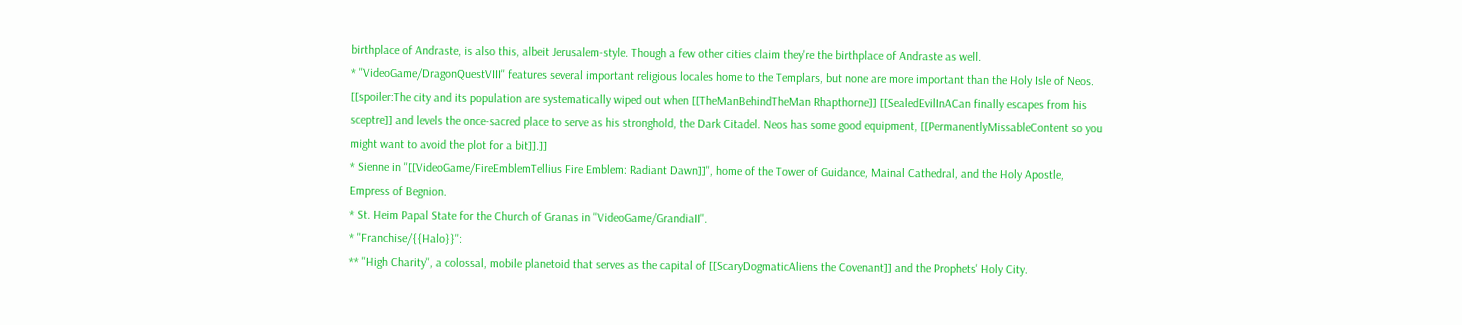birthplace of Andraste, is also this, albeit Jerusalem-style. Though a few other cities claim they're the birthplace of Andraste as well.
* ''VideoGame/DragonQuestVIII'' features several important religious locales home to the Templars, but none are more important than the Holy Isle of Neos. [[spoiler:The city and its population are systematically wiped out when [[TheManBehindTheMan Rhapthorne]] [[SealedEvilInACan finally escapes from his sceptre]] and levels the once-sacred place to serve as his stronghold, the Dark Citadel. Neos has some good equipment, [[PermanentlyMissableContent so you might want to avoid the plot for a bit]].]]
* Sienne in ''[[VideoGame/FireEmblemTellius Fire Emblem: Radiant Dawn]]'', home of the Tower of Guidance, Mainal Cathedral, and the Holy Apostle, Empress of Begnion.
* St. Heim Papal State for the Church of Granas in ''VideoGame/GrandiaII''.
* ''Franchise/{{Halo}}'':
** ''High Charity'', a colossal, mobile planetoid that serves as the capital of [[ScaryDogmaticAliens the Covenant]] and the Prophets' Holy City.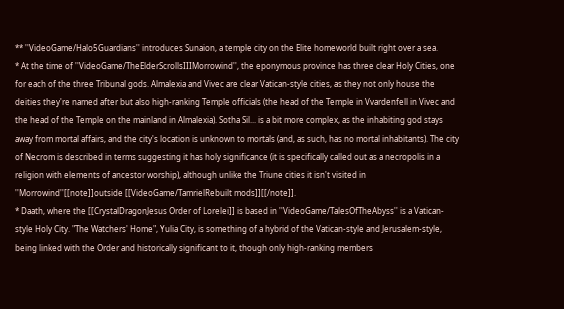** ''VideoGame/Halo5Guardians'' introduces Sunaion, a temple city on the Elite homeworld built right over a sea.
* At the time of ''VideoGame/TheElderScrollsIIIMorrowind'', the eponymous province has three clear Holy Cities, one for each of the three Tribunal gods. Almalexia and Vivec are clear Vatican-style cities, as they not only house the deities they're named after but also high-ranking Temple officials (the head of the Temple in Vvardenfell in Vivec and the head of the Temple on the mainland in Almalexia). Sotha Sil... is a bit more complex, as the inhabiting god stays away from mortal affairs, and the city's location is unknown to mortals (and, as such, has no mortal inhabitants). The city of Necrom is described in terms suggesting it has holy significance (it is specifically called out as a necropolis in a religion with elements of ancestor worship), although unlike the Triune cities it isn't visited in ''Morrowind''[[note]]outside [[VideoGame/TamrielRebuilt mods]][[/note]].
* Daath, where the [[CrystalDragonJesus Order of Lorelei]] is based in ''VideoGame/TalesOfTheAbyss'' is a Vatican-style Holy City. "The Watchers' Home", Yulia City, is something of a hybrid of the Vatican-style and Jerusalem-style, being linked with the Order and historically significant to it, though only high-ranking members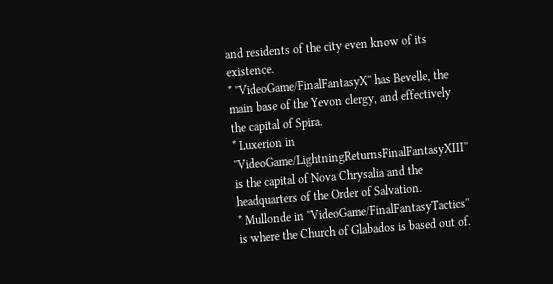and residents of the city even know of its existence.
* ''VideoGame/FinalFantasyX'' has Bevelle, the main base of the Yevon clergy, and effectively the capital of Spira.
* Luxerion in ''VideoGame/LightningReturnsFinalFantasyXIII'' is the capital of Nova Chrysalia and the headquarters of the Order of Salvation.
* Mullonde in ''VideoGame/FinalFantasyTactics'' is where the Church of Glabados is based out of.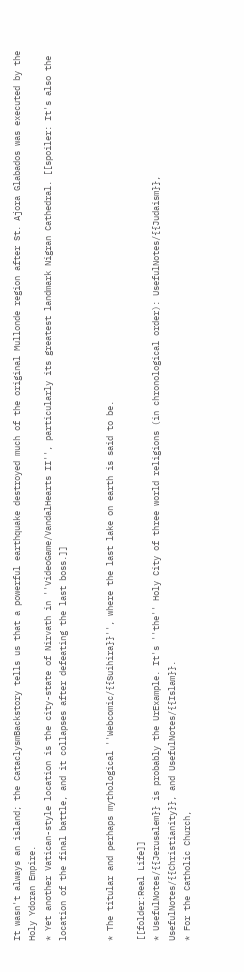It wasn't always an island; the CataclysmBackstory tells us that a powerful earthquake destroyed much of the original Mullonde region after St. Ajora Glabados was executed by the Holy Ydoran Empire.
* Yet another Vatican-style location is the city-state of Nirvath in ''VideoGame/VandalHearts II'', particularly its greatest landmark Nigran Cathedral. [[spoiler: It's also the location of the final battle, and it collapses after defeating the last boss.]]


* The titular and perhaps mythological ''Webcomic/{{Suihira}}'', where the last lake on earth is said to be.

[[folder:Real Life]]
* UsefulNotes/{{Jerusalem}} is probably the UrExample. It's ''the'' Holy City of three world religions (in chronological order): UsefulNotes/{{Judaism}}, UsefulNotes/{{Christianity}}, and UsefulNotes/{{Islam}}.
* For the Catholic Church,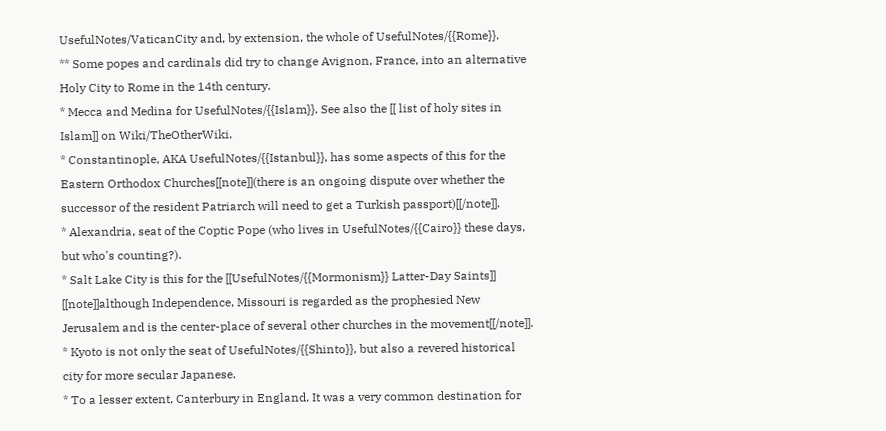UsefulNotes/VaticanCity and, by extension, the whole of UsefulNotes/{{Rome}}.
** Some popes and cardinals did try to change Avignon, France, into an alternative Holy City to Rome in the 14th century.
* Mecca and Medina for UsefulNotes/{{Islam}}. See also the [[ list of holy sites in Islam]] on Wiki/TheOtherWiki.
* Constantinople, AKA UsefulNotes/{{Istanbul}}, has some aspects of this for the Eastern Orthodox Churches[[note]](there is an ongoing dispute over whether the successor of the resident Patriarch will need to get a Turkish passport)[[/note]].
* Alexandria, seat of the Coptic Pope (who lives in UsefulNotes/{{Cairo}} these days, but who's counting?).
* Salt Lake City is this for the [[UsefulNotes/{{Mormonism}} Latter-Day Saints]] [[note]]although Independence, Missouri is regarded as the prophesied New Jerusalem and is the center-place of several other churches in the movement[[/note]].
* Kyoto is not only the seat of UsefulNotes/{{Shinto}}, but also a revered historical city for more secular Japanese.
* To a lesser extent, Canterbury in England. It was a very common destination for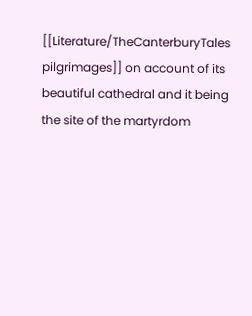[[Literature/TheCanterburyTales pilgrimages]] on account of its beautiful cathedral and it being the site of the martyrdom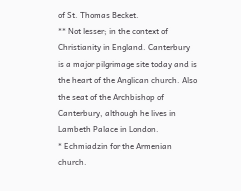of St. Thomas Becket.
** Not lesser; in the context of Christianity in England. Canterbury is a major pilgrimage site today and is the heart of the Anglican church. Also the seat of the Archbishop of Canterbury, although he lives in Lambeth Palace in London.
* Echmiadzin for the Armenian church.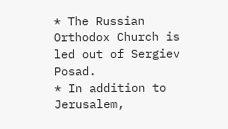* The Russian Orthodox Church is led out of Sergiev Posad.
* In addition to Jerusalem,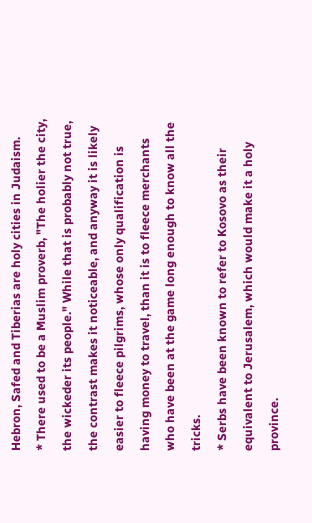Hebron, Safed and Tiberias are holy cities in Judaism.
* There used to be a Muslim proverb, "The holier the city, the wickeder its people." While that is probably not true, the contrast makes it noticeable, and anyway it is likely easier to fleece pilgrims, whose only qualification is having money to travel, than it is to fleece merchants who have been at the game long enough to know all the tricks.
* Serbs have been known to refer to Kosovo as their equivalent to Jerusalem, which would make it a holy province.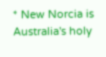* New Norcia is Australia's holy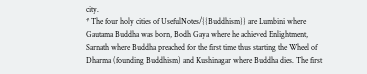city.
* The four holy cities of UsefulNotes/{{Buddhism}} are Lumbini where Gautama Buddha was born, Bodh Gaya where he achieved Enlightment, Sarnath where Buddha preached for the first time thus starting the Wheel of Dharma (founding Buddhism) and Kushinagar where Buddha dies. The first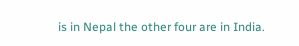is in Nepal the other four are in India.